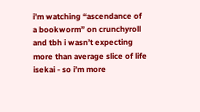i’m watching “ascendance of a bookworm” on crunchyroll and tbh i wasn’t expecting more than average slice of life isekai - so i’m more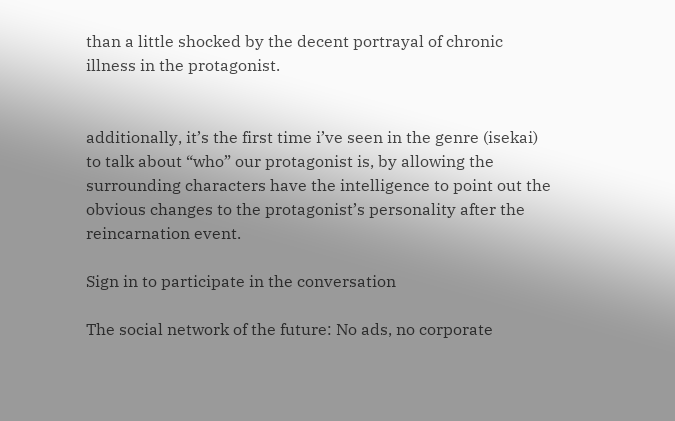than a little shocked by the decent portrayal of chronic illness in the protagonist.


additionally, it’s the first time i’ve seen in the genre (isekai) to talk about “who” our protagonist is, by allowing the surrounding characters have the intelligence to point out the obvious changes to the protagonist’s personality after the reincarnation event.

Sign in to participate in the conversation

The social network of the future: No ads, no corporate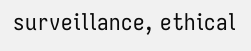surveillance, ethical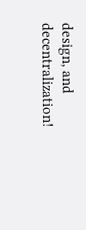design, and decentralization!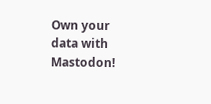Own your data with Mastodon!